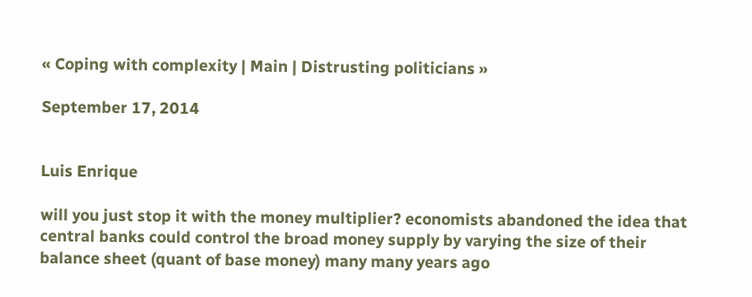« Coping with complexity | Main | Distrusting politicians »

September 17, 2014


Luis Enrique

will you just stop it with the money multiplier? economists abandoned the idea that central banks could control the broad money supply by varying the size of their balance sheet (quant of base money) many many years ago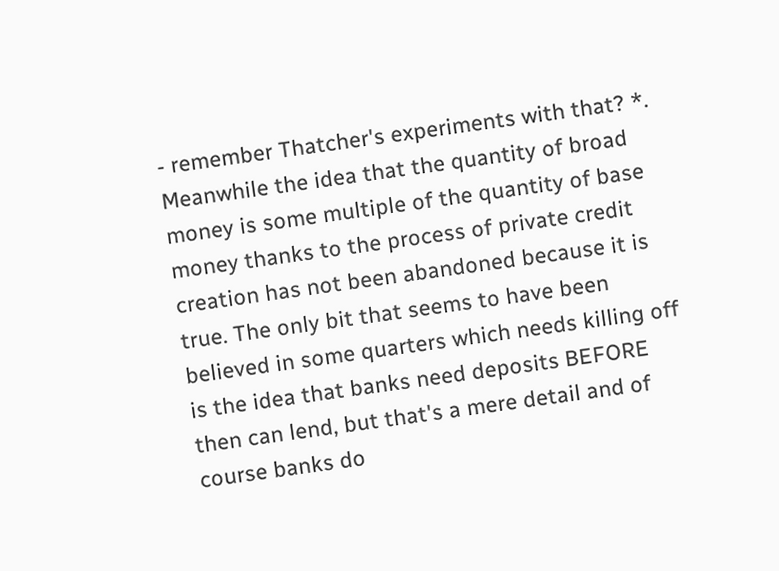- remember Thatcher's experiments with that? *. Meanwhile the idea that the quantity of broad money is some multiple of the quantity of base money thanks to the process of private credit creation has not been abandoned because it is true. The only bit that seems to have been believed in some quarters which needs killing off is the idea that banks need deposits BEFORE then can lend, but that's a mere detail and of course banks do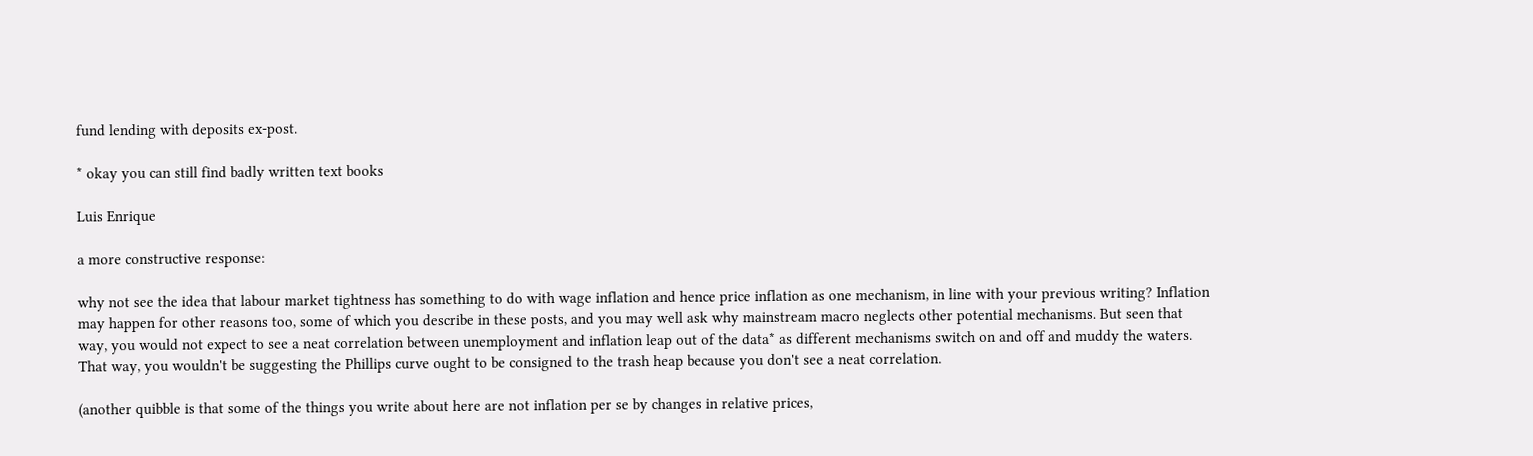fund lending with deposits ex-post.

* okay you can still find badly written text books

Luis Enrique

a more constructive response:

why not see the idea that labour market tightness has something to do with wage inflation and hence price inflation as one mechanism, in line with your previous writing? Inflation may happen for other reasons too, some of which you describe in these posts, and you may well ask why mainstream macro neglects other potential mechanisms. But seen that way, you would not expect to see a neat correlation between unemployment and inflation leap out of the data* as different mechanisms switch on and off and muddy the waters. That way, you wouldn't be suggesting the Phillips curve ought to be consigned to the trash heap because you don't see a neat correlation.

(another quibble is that some of the things you write about here are not inflation per se by changes in relative prices,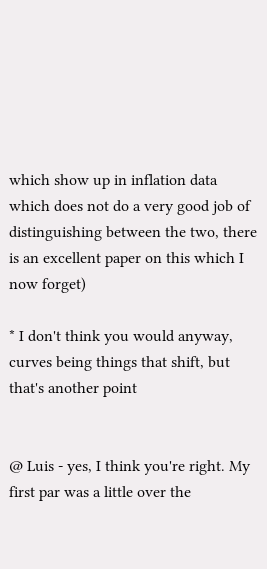which show up in inflation data which does not do a very good job of distinguishing between the two, there is an excellent paper on this which I now forget)

* I don't think you would anyway, curves being things that shift, but that's another point


@ Luis - yes, I think you're right. My first par was a little over the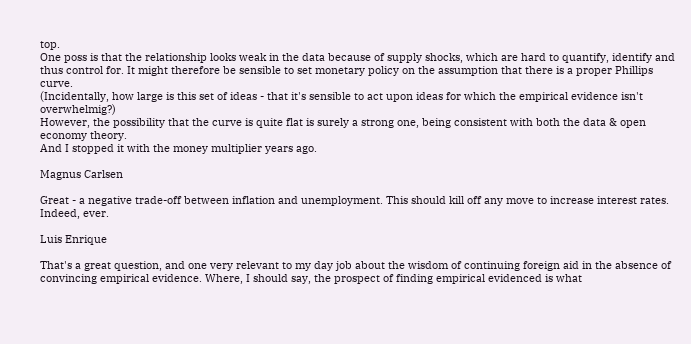top.
One poss is that the relationship looks weak in the data because of supply shocks, which are hard to quantify, identify and thus control for. It might therefore be sensible to set monetary policy on the assumption that there is a proper Phillips curve.
(Incidentally, how large is this set of ideas - that it's sensible to act upon ideas for which the empirical evidence isn't overwhelmig?)
However, the possibility that the curve is quite flat is surely a strong one, being consistent with both the data & open economy theory.
And I stopped it with the money multiplier years ago.

Magnus Carlsen

Great - a negative trade-off between inflation and unemployment. This should kill off any move to increase interest rates. Indeed, ever.

Luis Enrique

That's a great question, and one very relevant to my day job about the wisdom of continuing foreign aid in the absence of convincing empirical evidence. Where, I should say, the prospect of finding empirical evidenced is what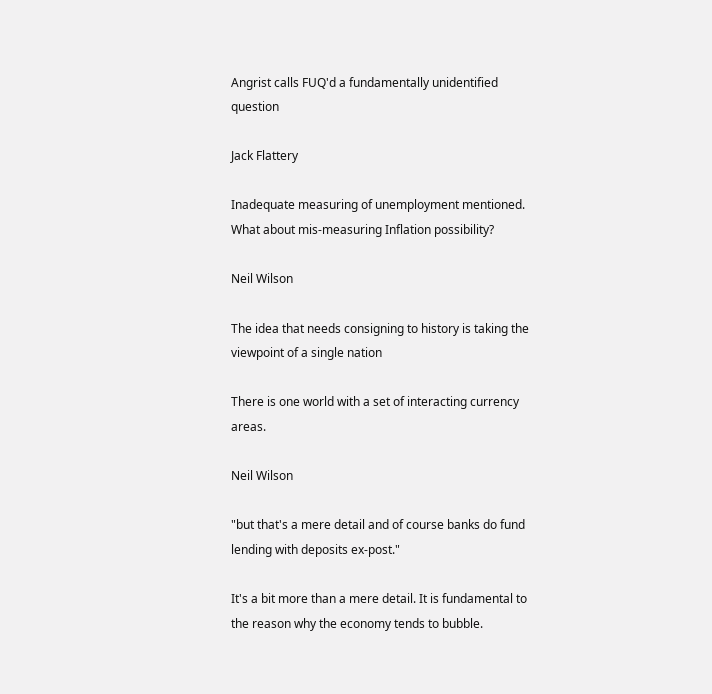Angrist calls FUQ'd a fundamentally unidentified question

Jack Flattery

Inadequate measuring of unemployment mentioned. What about mis-measuring Inflation possibility?

Neil Wilson

The idea that needs consigning to history is taking the viewpoint of a single nation

There is one world with a set of interacting currency areas.

Neil Wilson

"but that's a mere detail and of course banks do fund lending with deposits ex-post."

It's a bit more than a mere detail. It is fundamental to the reason why the economy tends to bubble.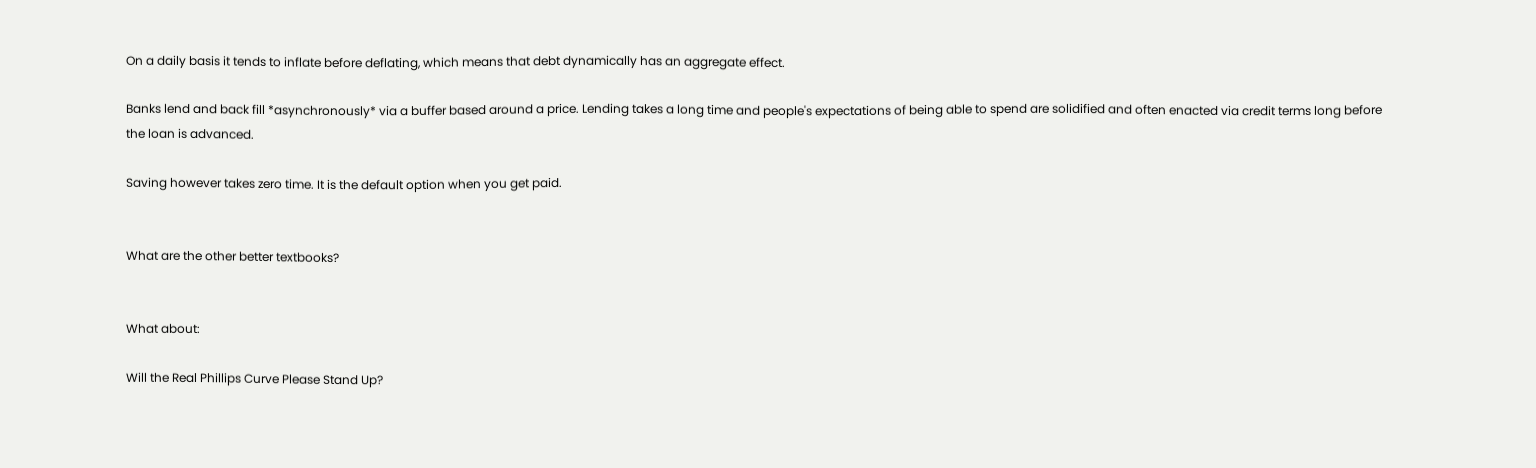On a daily basis it tends to inflate before deflating, which means that debt dynamically has an aggregate effect.

Banks lend and back fill *asynchronously* via a buffer based around a price. Lending takes a long time and people's expectations of being able to spend are solidified and often enacted via credit terms long before the loan is advanced.

Saving however takes zero time. It is the default option when you get paid.


What are the other better textbooks?


What about:

Will the Real Phillips Curve Please Stand Up?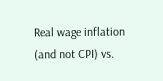Real wage inflation (and not CPI) vs.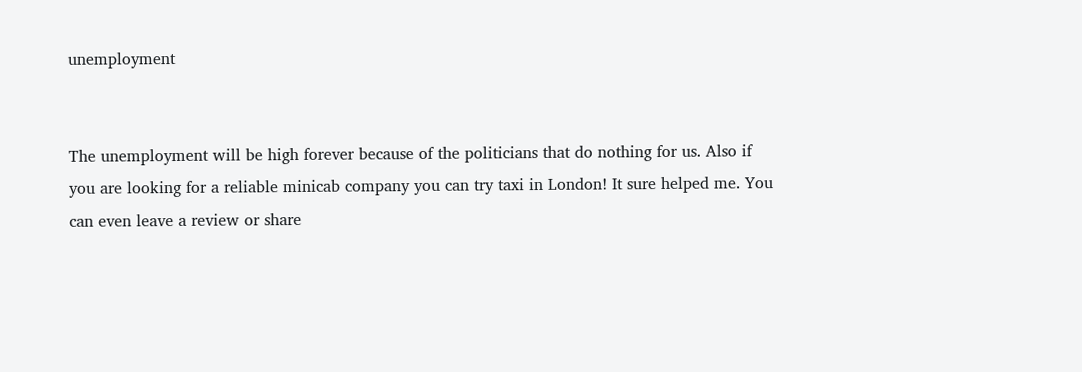unemployment


The unemployment will be high forever because of the politicians that do nothing for us. Also if you are looking for a reliable minicab company you can try taxi in London! It sure helped me. You can even leave a review or share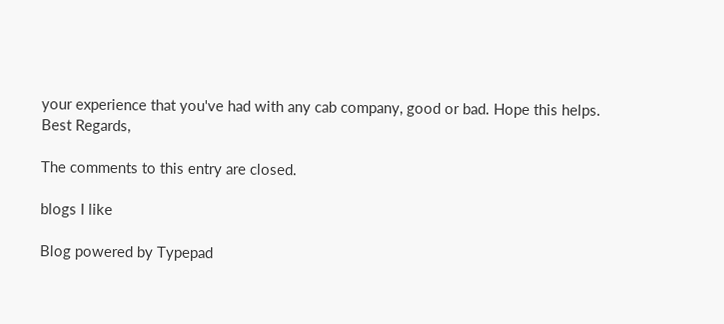your experience that you've had with any cab company, good or bad. Hope this helps.
Best Regards,

The comments to this entry are closed.

blogs I like

Blog powered by Typepad